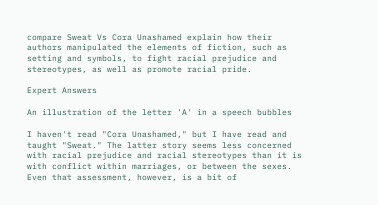compare Sweat Vs Cora Unashamed explain how their authors manipulated the elements of fiction, such as setting and symbols, to fight racial prejudice and stereotypes, as well as promote racial pride.

Expert Answers

An illustration of the letter 'A' in a speech bubbles

I haven't read "Cora Unashamed," but I have read and taught "Sweat." The latter story seems less concerned with racial prejudice and racial stereotypes than it is with conflict within marriages, or between the sexes.  Even that assessment, however, is a bit of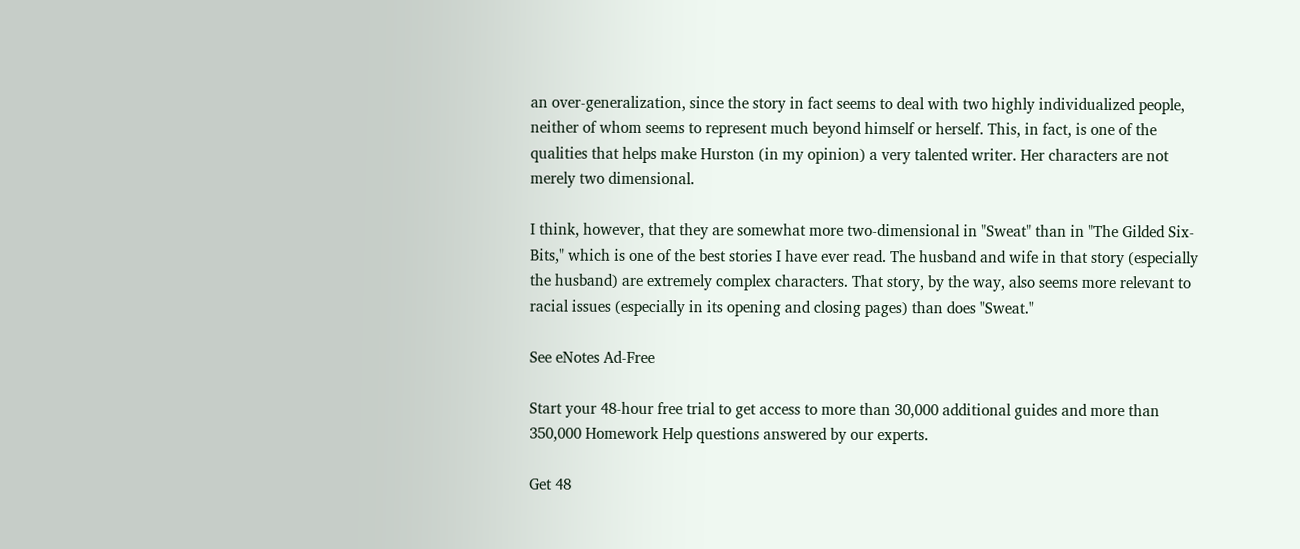an over-generalization, since the story in fact seems to deal with two highly individualized people, neither of whom seems to represent much beyond himself or herself. This, in fact, is one of the qualities that helps make Hurston (in my opinion) a very talented writer. Her characters are not merely two dimensional.

I think, however, that they are somewhat more two-dimensional in "Sweat" than in "The Gilded Six-Bits," which is one of the best stories I have ever read. The husband and wife in that story (especially the husband) are extremely complex characters. That story, by the way, also seems more relevant to racial issues (especially in its opening and closing pages) than does "Sweat."

See eNotes Ad-Free

Start your 48-hour free trial to get access to more than 30,000 additional guides and more than 350,000 Homework Help questions answered by our experts.

Get 48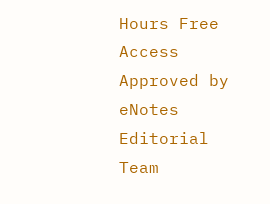Hours Free Access
Approved by eNotes Editorial Team